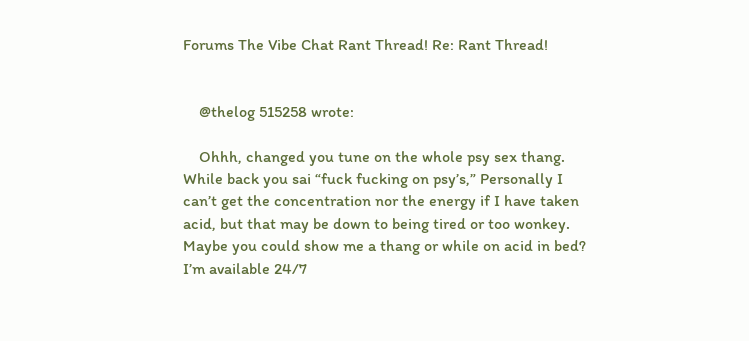Forums The Vibe Chat Rant Thread! Re: Rant Thread!


    @thelog 515258 wrote:

    Ohhh, changed you tune on the whole psy sex thang. While back you sai “fuck fucking on psy’s,” Personally I can’t get the concentration nor the energy if I have taken acid, but that may be down to being tired or too wonkey. Maybe you could show me a thang or while on acid in bed? I’m available 24/7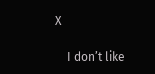X

    I don’t like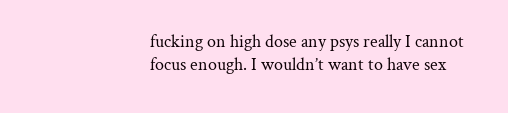fucking on high dose any psys really I cannot focus enough. I wouldn’t want to have sex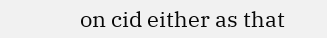on cid either as that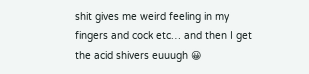shit gives me weird feeling in my fingers and cock etc… and then I get the acid shivers euuugh 😀